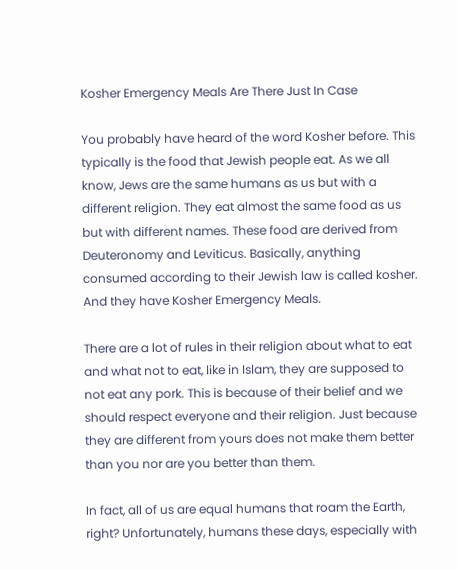Kosher Emergency Meals Are There Just In Case

You probably have heard of the word Kosher before. This typically is the food that Jewish people eat. As we all know, Jews are the same humans as us but with a different religion. They eat almost the same food as us but with different names. These food are derived from Deuteronomy and Leviticus. Basically, anything consumed according to their Jewish law is called kosher. And they have Kosher Emergency Meals.

There are a lot of rules in their religion about what to eat and what not to eat, like in Islam, they are supposed to not eat any pork. This is because of their belief and we should respect everyone and their religion. Just because they are different from yours does not make them better than you nor are you better than them.

In fact, all of us are equal humans that roam the Earth, right? Unfortunately, humans these days, especially with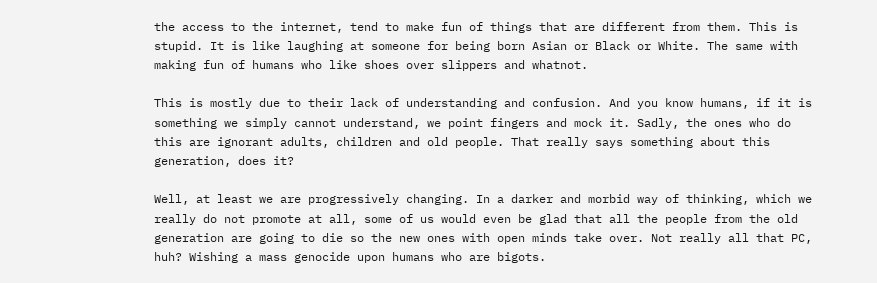the access to the internet, tend to make fun of things that are different from them. This is stupid. It is like laughing at someone for being born Asian or Black or White. The same with making fun of humans who like shoes over slippers and whatnot.

This is mostly due to their lack of understanding and confusion. And you know humans, if it is something we simply cannot understand, we point fingers and mock it. Sadly, the ones who do this are ignorant adults, children and old people. That really says something about this generation, does it?

Well, at least we are progressively changing. In a darker and morbid way of thinking, which we really do not promote at all, some of us would even be glad that all the people from the old generation are going to die so the new ones with open minds take over. Not really all that PC, huh? Wishing a mass genocide upon humans who are bigots.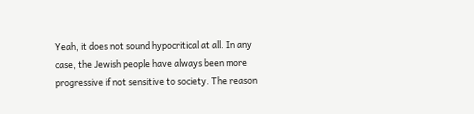Yeah, it does not sound hypocritical at all. In any case, the Jewish people have always been more progressive if not sensitive to society. The reason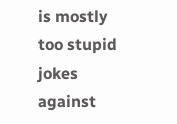is mostly too stupid jokes against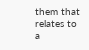them that relates to a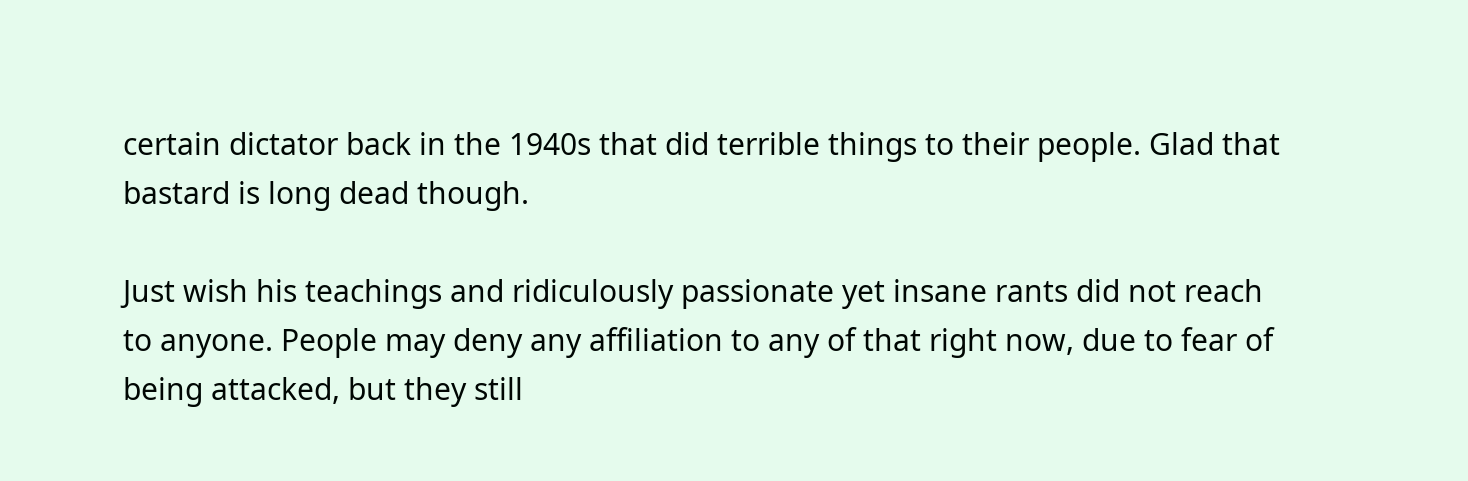certain dictator back in the 1940s that did terrible things to their people. Glad that bastard is long dead though.

Just wish his teachings and ridiculously passionate yet insane rants did not reach to anyone. People may deny any affiliation to any of that right now, due to fear of being attacked, but they still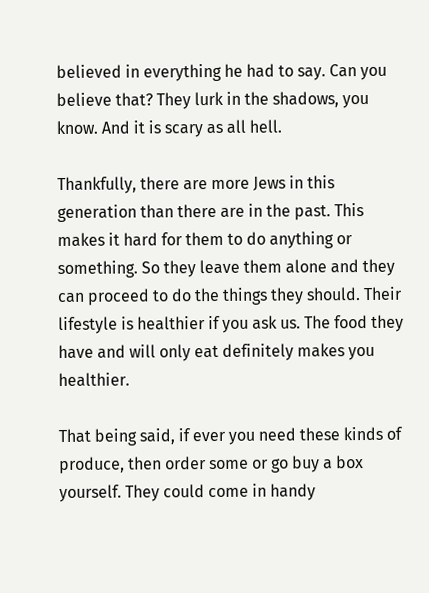believed in everything he had to say. Can you believe that? They lurk in the shadows, you know. And it is scary as all hell.

Thankfully, there are more Jews in this generation than there are in the past. This makes it hard for them to do anything or something. So they leave them alone and they can proceed to do the things they should. Their lifestyle is healthier if you ask us. The food they have and will only eat definitely makes you healthier.

That being said, if ever you need these kinds of produce, then order some or go buy a box yourself. They could come in handy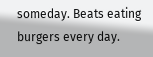someday. Beats eating burgers every day.